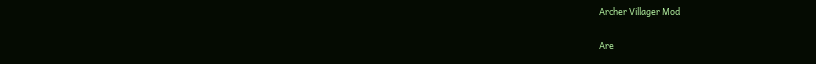Archer Villager Mod

Are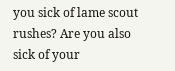you sick of lame scout rushes? Are you also sick of your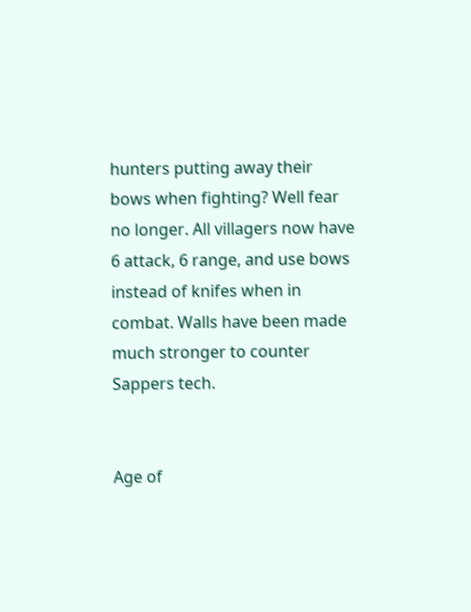hunters putting away their bows when fighting? Well fear no longer. All villagers now have 6 attack, 6 range, and use bows instead of knifes when in combat. Walls have been made much stronger to counter Sappers tech.


Age of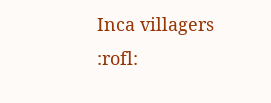Inca villagers :rofl: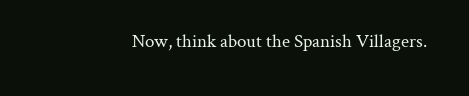Now, think about the Spanish Villagers.